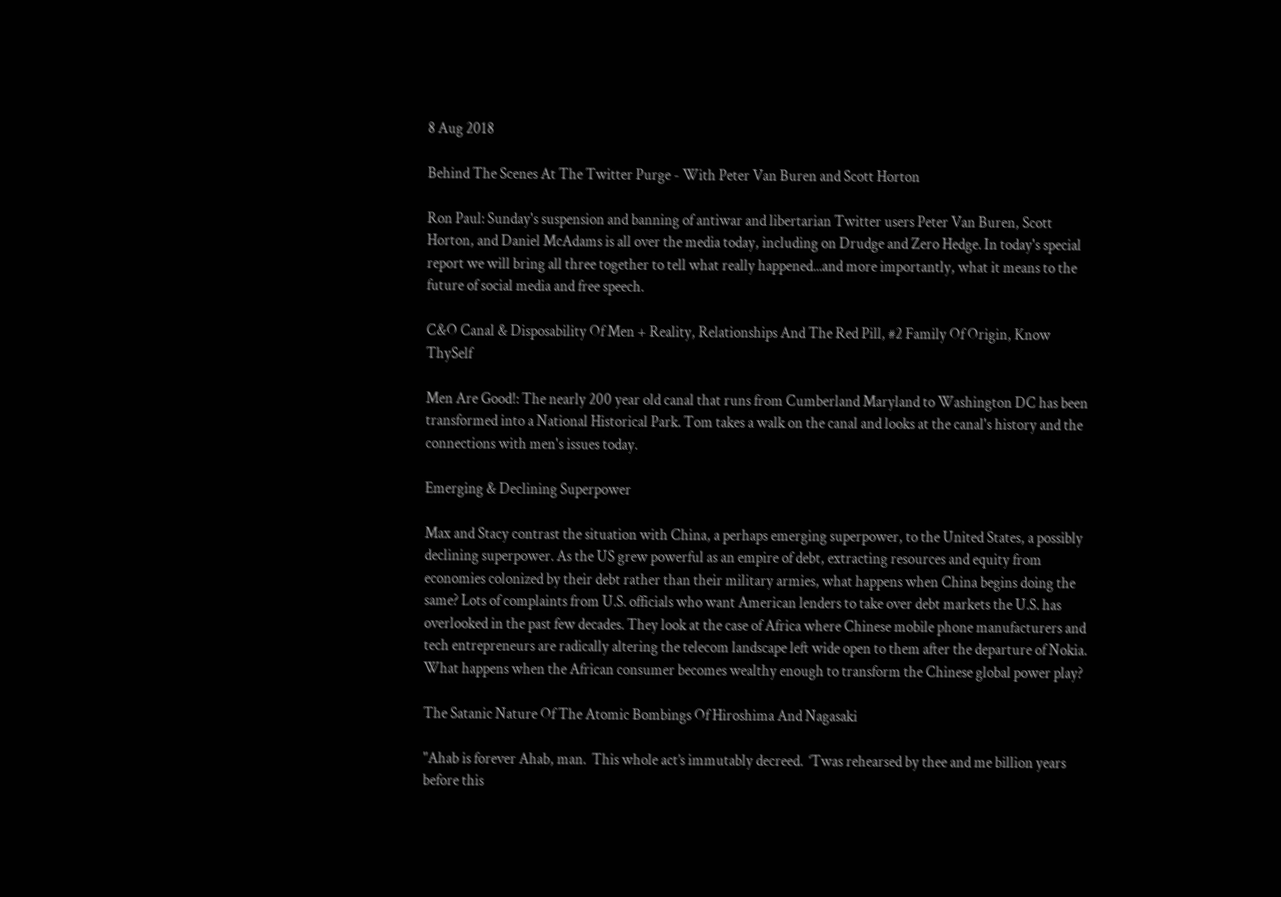8 Aug 2018

Behind The Scenes At The Twitter Purge - With Peter Van Buren and Scott Horton

Ron Paul: Sunday's suspension and banning of antiwar and libertarian Twitter users Peter Van Buren, Scott Horton, and Daniel McAdams is all over the media today, including on Drudge and Zero Hedge. In today's special report we will bring all three together to tell what really happened...and more importantly, what it means to the future of social media and free speech.

C&O Canal & Disposability Of Men + Reality, Relationships And The Red Pill, #2 Family Of Origin, Know ThySelf

Men Are Good!: The nearly 200 year old canal that runs from Cumberland Maryland to Washington DC has been transformed into a National Historical Park. Tom takes a walk on the canal and looks at the canal's history and the connections with men's issues today.

Emerging & Declining Superpower

Max and Stacy contrast the situation with China, a perhaps emerging superpower, to the United States, a possibly declining superpower. As the US grew powerful as an empire of debt, extracting resources and equity from economies colonized by their debt rather than their military armies, what happens when China begins doing the same? Lots of complaints from U.S. officials who want American lenders to take over debt markets the U.S. has overlooked in the past few decades. They look at the case of Africa where Chinese mobile phone manufacturers and tech entrepreneurs are radically altering the telecom landscape left wide open to them after the departure of Nokia. What happens when the African consumer becomes wealthy enough to transform the Chinese global power play?

The Satanic Nature Of The Atomic Bombings Of Hiroshima And Nagasaki

"Ahab is forever Ahab, man.  This whole act’s immutably decreed.  ‘Twas rehearsed by thee and me billion years before this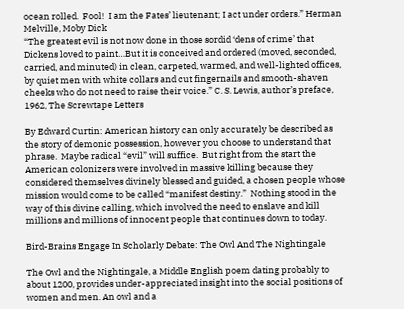ocean rolled.  Fool!  I am the Fates’ lieutenant; I act under orders.” Herman Melville, Moby Dick
“The greatest evil is not now done in those sordid ‘dens of crime’ that Dickens loved to paint…But it is conceived and ordered (moved, seconded, carried, and minuted) in clean, carpeted, warmed, and well-lighted offices, by quiet men with white collars and cut fingernails and smooth-shaven cheeks who do not need to raise their voice.” C. S. Lewis, author’s preface, 1962, The Screwtape Letters

By Edward Curtin: American history can only accurately be described as the story of demonic possession, however you choose to understand that phrase.  Maybe radical “evil” will suffice.  But right from the start the American colonizers were involved in massive killing because they considered themselves divinely blessed and guided, a chosen people whose mission would come to be called “manifest destiny.”  Nothing stood in the way of this divine calling, which involved the need to enslave and kill millions and millions of innocent people that continues down to today.

Bird-Brains Engage In Scholarly Debate: The Owl And The Nightingale

The Owl and the Nightingale, a Middle English poem dating probably to about 1200, provides under-appreciated insight into the social positions of women and men. An owl and a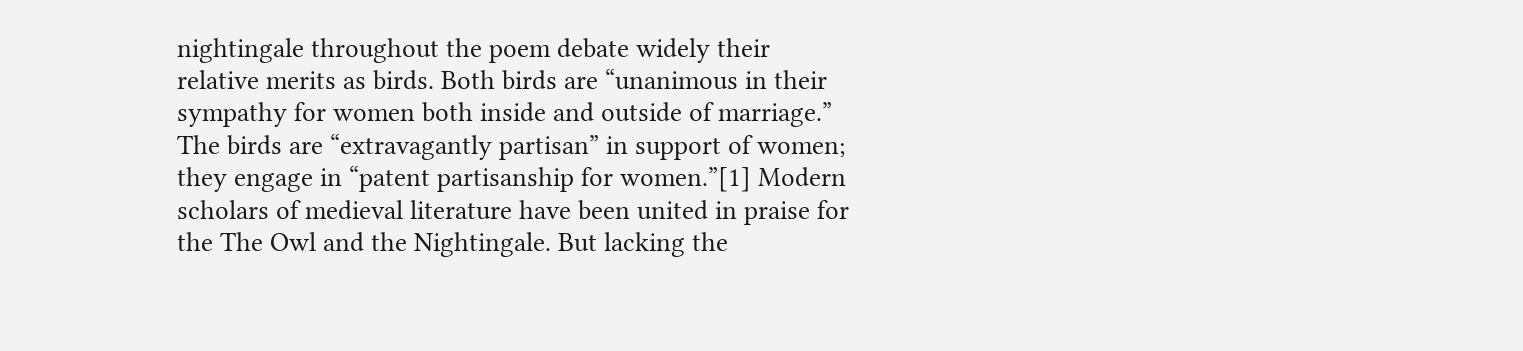nightingale throughout the poem debate widely their relative merits as birds. Both birds are “unanimous in their sympathy for women both inside and outside of marriage.” The birds are “extravagantly partisan” in support of women; they engage in “patent partisanship for women.”[1] Modern scholars of medieval literature have been united in praise for the The Owl and the Nightingale. But lacking the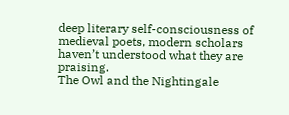deep literary self-consciousness of medieval poets, modern scholars haven’t understood what they are praising.
The Owl and the Nightingale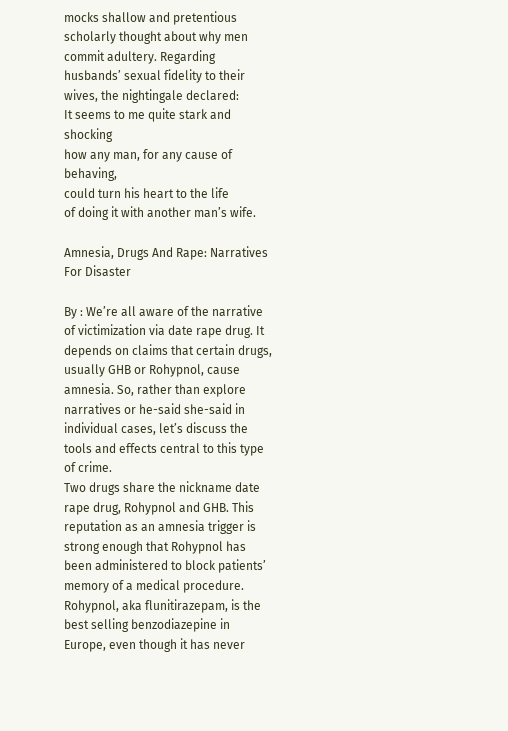mocks shallow and pretentious scholarly thought about why men commit adultery. Regarding husbands’ sexual fidelity to their wives, the nightingale declared:
It seems to me quite stark and shocking
how any man, for any cause of behaving,
could turn his heart to the life
of doing it with another man’s wife.

Amnesia, Drugs And Rape: Narratives For Disaster

By : We’re all aware of the narrative of victimization via date rape drug. It depends on claims that certain drugs, usually GHB or Rohypnol, cause amnesia. So, rather than explore narratives or he-said she-said in individual cases, let’s discuss the tools and effects central to this type of crime.
Two drugs share the nickname date rape drug, Rohypnol and GHB. This reputation as an amnesia trigger is strong enough that Rohypnol has been administered to block patients’ memory of a medical procedure.
Rohypnol, aka flunitirazepam, is the best selling benzodiazepine in Europe, even though it has never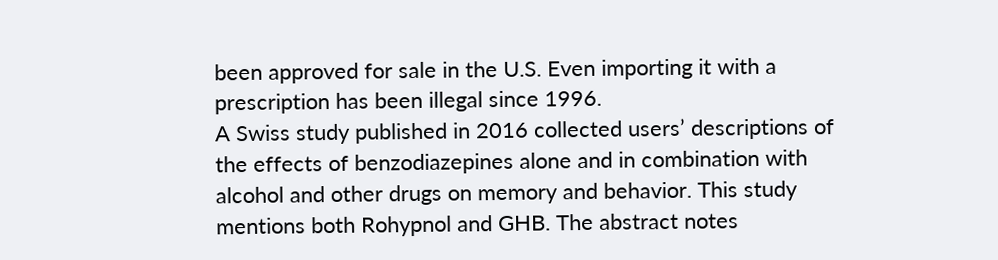been approved for sale in the U.S. Even importing it with a prescription has been illegal since 1996.
A Swiss study published in 2016 collected users’ descriptions of the effects of benzodiazepines alone and in combination with alcohol and other drugs on memory and behavior. This study mentions both Rohypnol and GHB. The abstract notes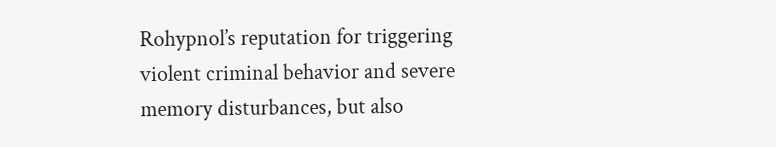Rohypnol’s reputation for triggering violent criminal behavior and severe memory disturbances, but also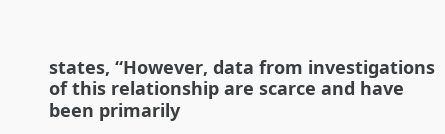states, “However, data from investigations of this relationship are scarce and have been primarily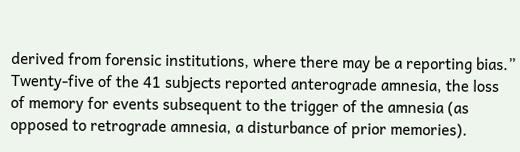derived from forensic institutions, where there may be a reporting bias.”
Twenty-five of the 41 subjects reported anterograde amnesia, the loss of memory for events subsequent to the trigger of the amnesia (as opposed to retrograde amnesia, a disturbance of prior memories).